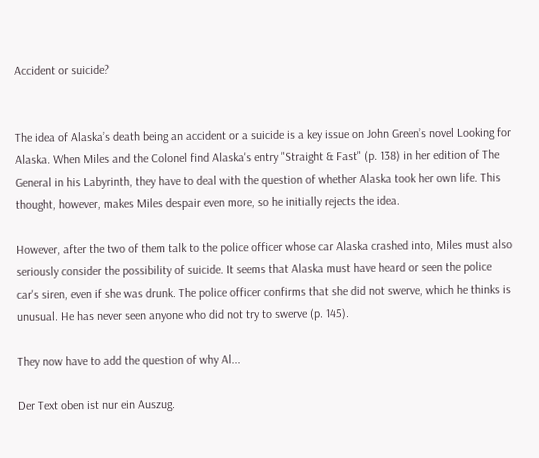Accident or suicide?


The idea of Alaska’s death being an accident or a suicide is a key issue on John Green’s novel Looking for Alaska. When Miles and the Colonel find Alaska's entry "Straight & Fast" (p. 138) in her edition of The General in his Labyrinth, they have to deal with the question of whether Alaska took her own life. This thought, however, makes Miles despair even more, so he initially rejects the idea.

However, after the two of them talk to the police officer whose car Alaska crashed into, Miles must also seriously consider the possibility of suicide. It seems that Alaska must have heard or seen the police car's siren, even if she was drunk. The police officer confirms that she did not swerve, which he thinks is unusual. He has never seen anyone who did not try to swerve (p. 145).

They now have to add the question of why Al...

Der Text oben ist nur ein Auszug.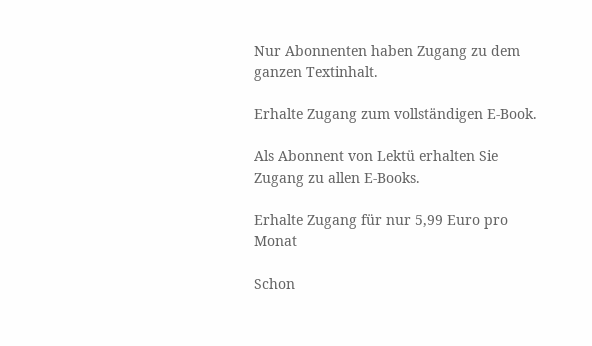Nur Abonnenten haben Zugang zu dem ganzen Textinhalt.

Erhalte Zugang zum vollständigen E-Book.

Als Abonnent von Lektü erhalten Sie Zugang zu allen E-Books.

Erhalte Zugang für nur 5,99 Euro pro Monat

Schon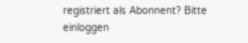registriert als Abonnent? Bitte einloggen